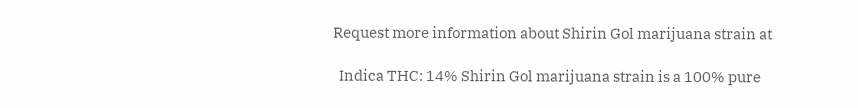Request more information about Shirin Gol marijuana strain at

  Indica THC: 14% Shirin Gol marijuana strain is a 100% pure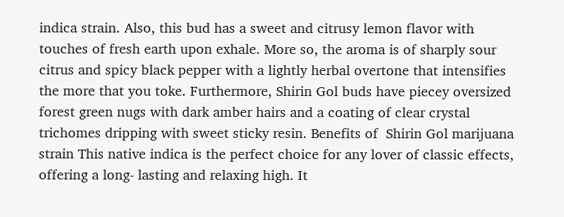indica strain. Also, this bud has a sweet and citrusy lemon flavor with touches of fresh earth upon exhale. More so, the aroma is of sharply sour citrus and spicy black pepper with a lightly herbal overtone that intensifies the more that you toke. Furthermore, Shirin Gol buds have piecey oversized forest green nugs with dark amber hairs and a coating of clear crystal trichomes dripping with sweet sticky resin. Benefits of  Shirin Gol marijuana strain This native indica is the perfect choice for any lover of classic effects, offering a long- lasting and relaxing high. It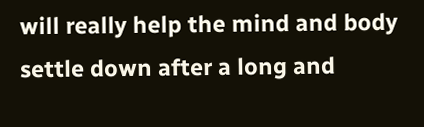will really help the mind and body settle down after a long and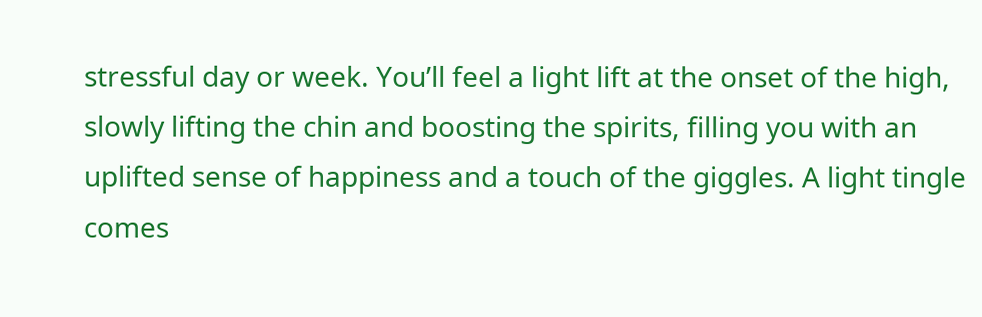stressful day or week. You’ll feel a light lift at the onset of the high, slowly lifting the chin and boosting the spirits, filling you with an uplifted sense of happiness and a touch of the giggles. A light tingle comes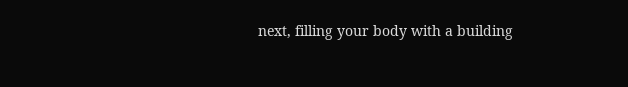next, filling your body with a building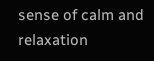sense of calm and relaxation